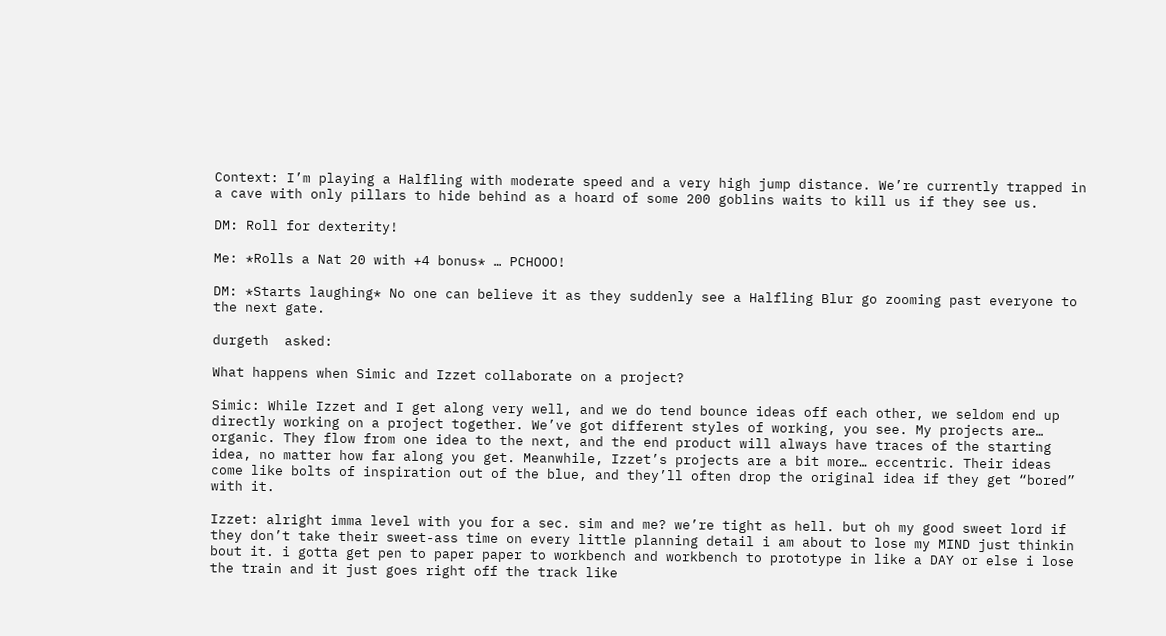Context: I’m playing a Halfling with moderate speed and a very high jump distance. We’re currently trapped in a cave with only pillars to hide behind as a hoard of some 200 goblins waits to kill us if they see us.

DM: Roll for dexterity!

Me: *Rolls a Nat 20 with +4 bonus* … PCHOOO!

DM: *Starts laughing* No one can believe it as they suddenly see a Halfling Blur go zooming past everyone to the next gate.

durgeth  asked:

What happens when Simic and Izzet collaborate on a project?

Simic: While Izzet and I get along very well, and we do tend bounce ideas off each other, we seldom end up directly working on a project together. We’ve got different styles of working, you see. My projects are… organic. They flow from one idea to the next, and the end product will always have traces of the starting idea, no matter how far along you get. Meanwhile, Izzet’s projects are a bit more… eccentric. Their ideas come like bolts of inspiration out of the blue, and they’ll often drop the original idea if they get “bored” with it.

Izzet: alright imma level with you for a sec. sim and me? we’re tight as hell. but oh my good sweet lord if they don’t take their sweet-ass time on every little planning detail i am about to lose my MIND just thinkin bout it. i gotta get pen to paper paper to workbench and workbench to prototype in like a DAY or else i lose the train and it just goes right off the track like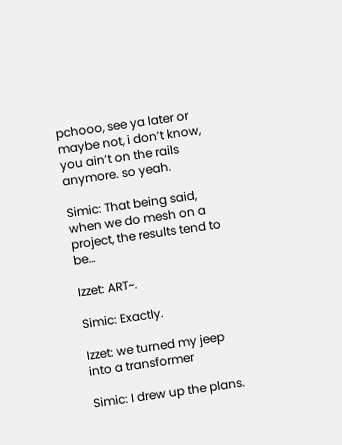pchooo, see ya later or maybe not, i don’t know, you ain’t on the rails anymore. so yeah.

Simic: That being said, when we do mesh on a project, the results tend to be…

Izzet: ART~.

Simic: Exactly.

Izzet: we turned my jeep into a transformer

Simic: I drew up the plans.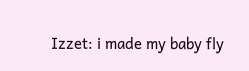Izzet: i made my baby fly